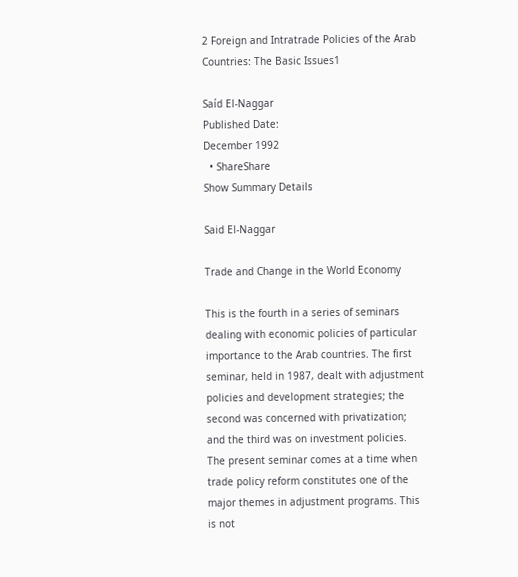2 Foreign and Intratrade Policies of the Arab Countries: The Basic Issues1

Saíd El-Naggar
Published Date:
December 1992
  • ShareShare
Show Summary Details

Said El-Naggar

Trade and Change in the World Economy

This is the fourth in a series of seminars dealing with economic policies of particular importance to the Arab countries. The first seminar, held in 1987, dealt with adjustment policies and development strategies; the second was concerned with privatization; and the third was on investment policies. The present seminar comes at a time when trade policy reform constitutes one of the major themes in adjustment programs. This is not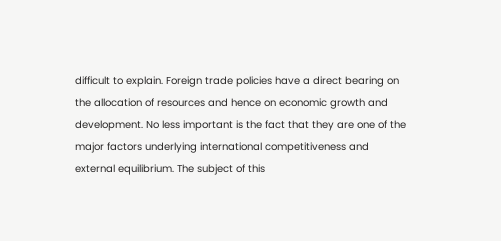difficult to explain. Foreign trade policies have a direct bearing on the allocation of resources and hence on economic growth and development. No less important is the fact that they are one of the major factors underlying international competitiveness and external equilibrium. The subject of this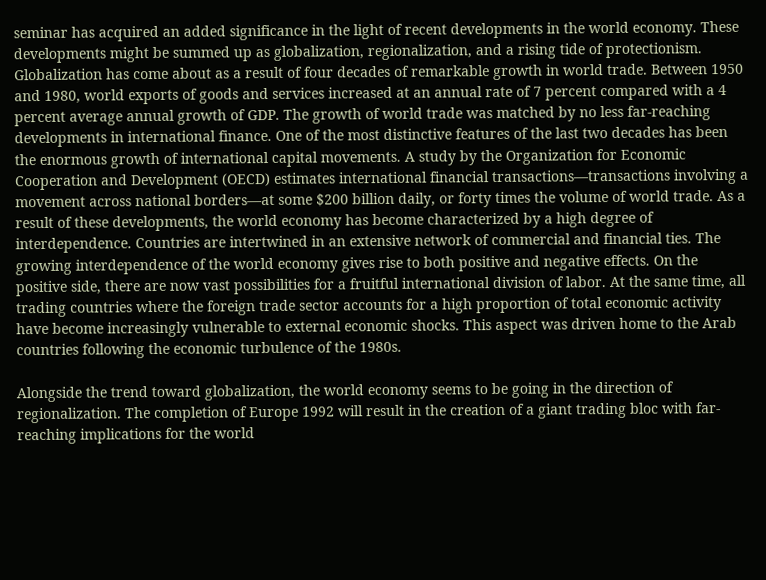seminar has acquired an added significance in the light of recent developments in the world economy. These developments might be summed up as globalization, regionalization, and a rising tide of protectionism. Globalization has come about as a result of four decades of remarkable growth in world trade. Between 1950 and 1980, world exports of goods and services increased at an annual rate of 7 percent compared with a 4 percent average annual growth of GDP. The growth of world trade was matched by no less far-reaching developments in international finance. One of the most distinctive features of the last two decades has been the enormous growth of international capital movements. A study by the Organization for Economic Cooperation and Development (OECD) estimates international financial transactions—transactions involving a movement across national borders—at some $200 billion daily, or forty times the volume of world trade. As a result of these developments, the world economy has become characterized by a high degree of interdependence. Countries are intertwined in an extensive network of commercial and financial ties. The growing interdependence of the world economy gives rise to both positive and negative effects. On the positive side, there are now vast possibilities for a fruitful international division of labor. At the same time, all trading countries where the foreign trade sector accounts for a high proportion of total economic activity have become increasingly vulnerable to external economic shocks. This aspect was driven home to the Arab countries following the economic turbulence of the 1980s.

Alongside the trend toward globalization, the world economy seems to be going in the direction of regionalization. The completion of Europe 1992 will result in the creation of a giant trading bloc with far-reaching implications for the world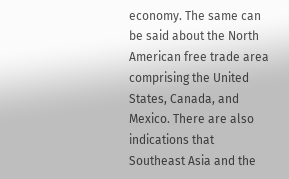economy. The same can be said about the North American free trade area comprising the United States, Canada, and Mexico. There are also indications that Southeast Asia and the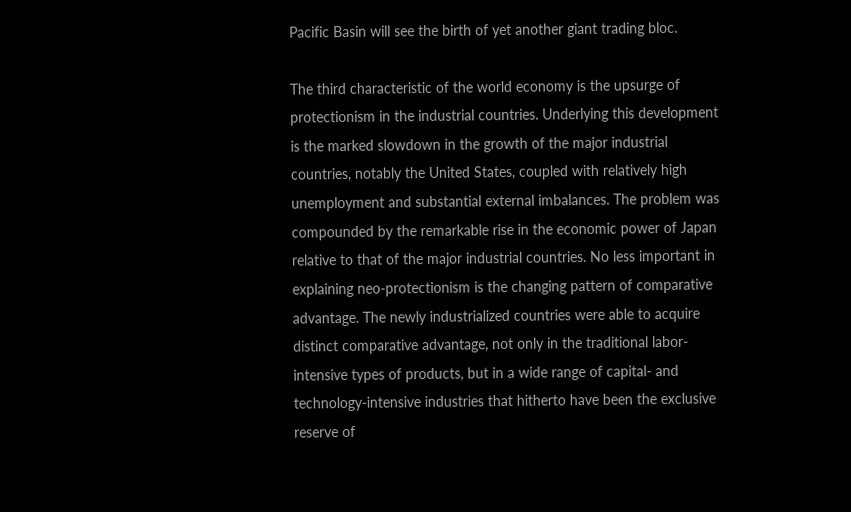Pacific Basin will see the birth of yet another giant trading bloc.

The third characteristic of the world economy is the upsurge of protectionism in the industrial countries. Underlying this development is the marked slowdown in the growth of the major industrial countries, notably the United States, coupled with relatively high unemployment and substantial external imbalances. The problem was compounded by the remarkable rise in the economic power of Japan relative to that of the major industrial countries. No less important in explaining neo-protectionism is the changing pattern of comparative advantage. The newly industrialized countries were able to acquire distinct comparative advantage, not only in the traditional labor-intensive types of products, but in a wide range of capital- and technology-intensive industries that hitherto have been the exclusive reserve of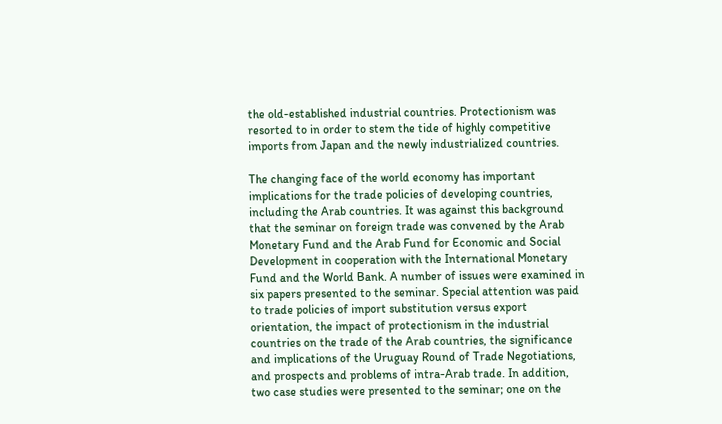the old-established industrial countries. Protectionism was resorted to in order to stem the tide of highly competitive imports from Japan and the newly industrialized countries.

The changing face of the world economy has important implications for the trade policies of developing countries, including the Arab countries. It was against this background that the seminar on foreign trade was convened by the Arab Monetary Fund and the Arab Fund for Economic and Social Development in cooperation with the International Monetary Fund and the World Bank. A number of issues were examined in six papers presented to the seminar. Special attention was paid to trade policies of import substitution versus export orientation, the impact of protectionism in the industrial countries on the trade of the Arab countries, the significance and implications of the Uruguay Round of Trade Negotiations, and prospects and problems of intra-Arab trade. In addition, two case studies were presented to the seminar; one on the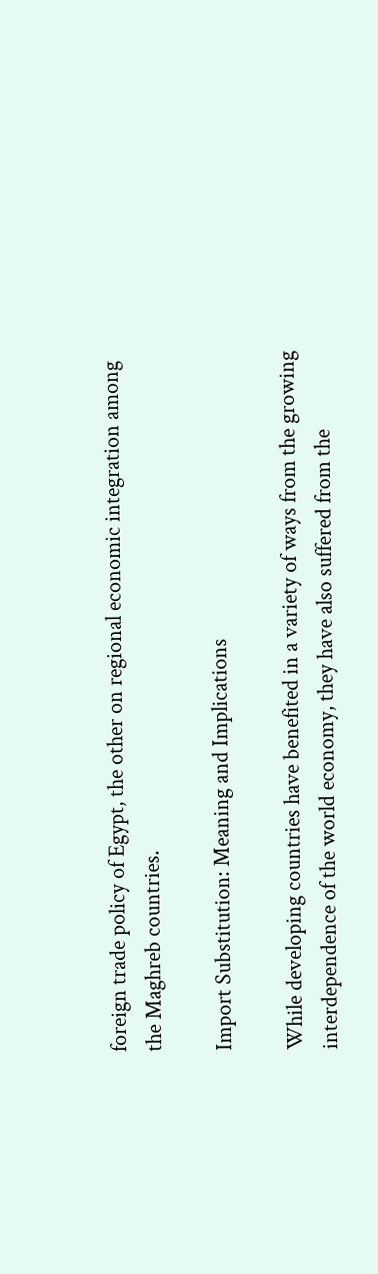foreign trade policy of Egypt, the other on regional economic integration among the Maghreb countries.

Import Substitution: Meaning and Implications

While developing countries have benefited in a variety of ways from the growing interdependence of the world economy, they have also suffered from the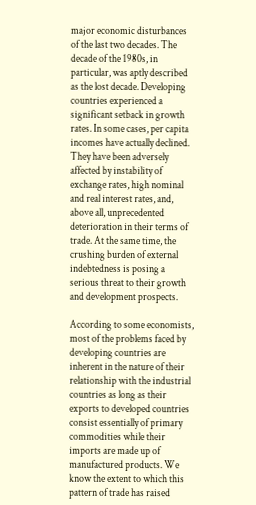major economic disturbances of the last two decades. The decade of the 1980s, in particular, was aptly described as the lost decade. Developing countries experienced a significant setback in growth rates. In some cases, per capita incomes have actually declined. They have been adversely affected by instability of exchange rates, high nominal and real interest rates, and, above all, unprecedented deterioration in their terms of trade. At the same time, the crushing burden of external indebtedness is posing a serious threat to their growth and development prospects.

According to some economists, most of the problems faced by developing countries are inherent in the nature of their relationship with the industrial countries as long as their exports to developed countries consist essentially of primary commodities while their imports are made up of manufactured products. We know the extent to which this pattern of trade has raised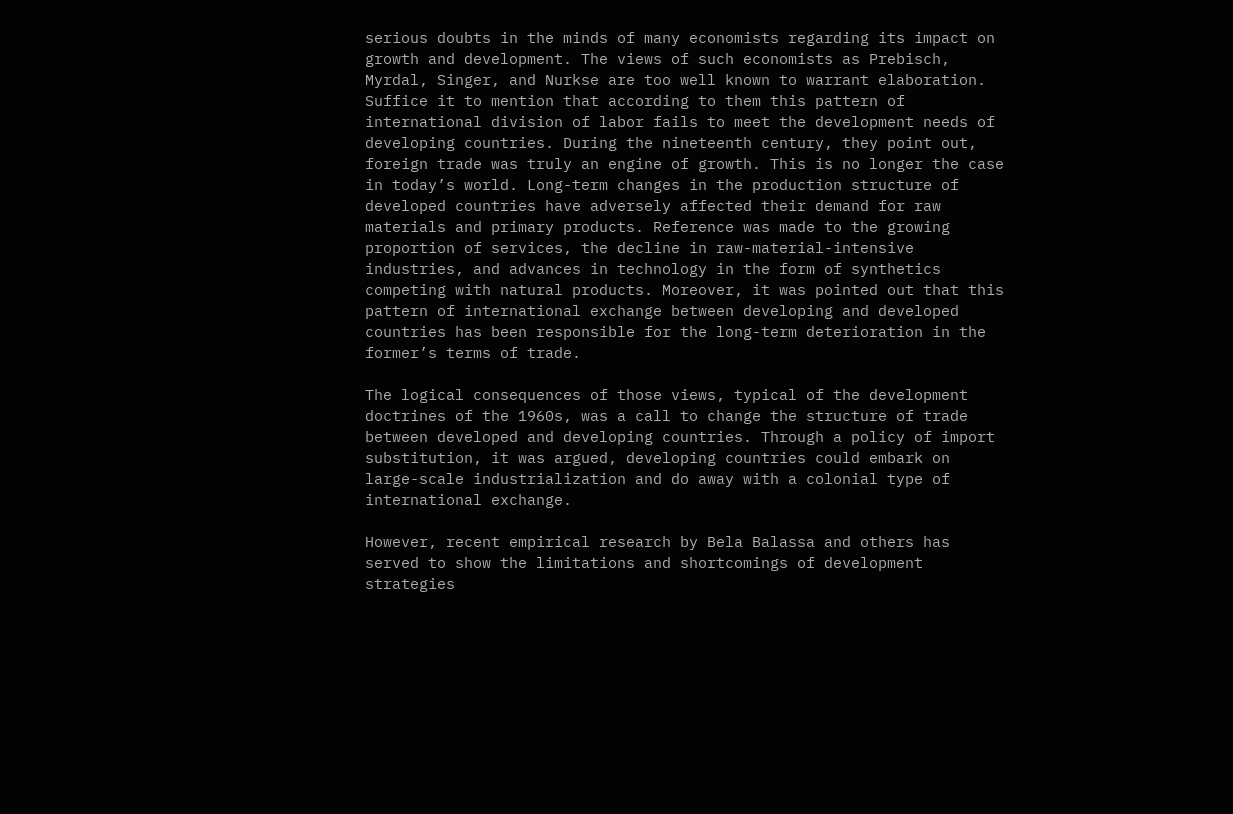serious doubts in the minds of many economists regarding its impact on growth and development. The views of such economists as Prebisch, Myrdal, Singer, and Nurkse are too well known to warrant elaboration. Suffice it to mention that according to them this pattern of international division of labor fails to meet the development needs of developing countries. During the nineteenth century, they point out, foreign trade was truly an engine of growth. This is no longer the case in today’s world. Long-term changes in the production structure of developed countries have adversely affected their demand for raw materials and primary products. Reference was made to the growing proportion of services, the decline in raw-material-intensive industries, and advances in technology in the form of synthetics competing with natural products. Moreover, it was pointed out that this pattern of international exchange between developing and developed countries has been responsible for the long-term deterioration in the former’s terms of trade.

The logical consequences of those views, typical of the development doctrines of the 1960s, was a call to change the structure of trade between developed and developing countries. Through a policy of import substitution, it was argued, developing countries could embark on large-scale industrialization and do away with a colonial type of international exchange.

However, recent empirical research by Bela Balassa and others has served to show the limitations and shortcomings of development strategies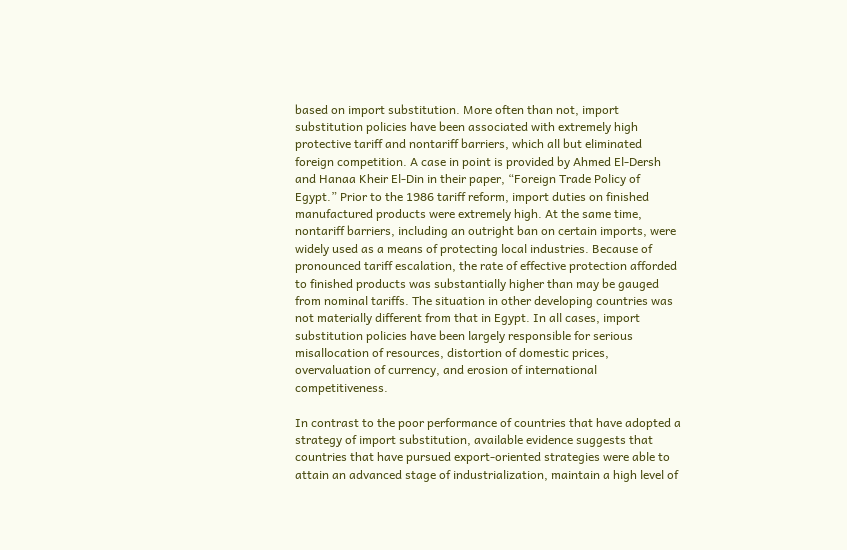based on import substitution. More often than not, import substitution policies have been associated with extremely high protective tariff and nontariff barriers, which all but eliminated foreign competition. A case in point is provided by Ahmed El-Dersh and Hanaa Kheir El-Din in their paper, “Foreign Trade Policy of Egypt.” Prior to the 1986 tariff reform, import duties on finished manufactured products were extremely high. At the same time, nontariff barriers, including an outright ban on certain imports, were widely used as a means of protecting local industries. Because of pronounced tariff escalation, the rate of effective protection afforded to finished products was substantially higher than may be gauged from nominal tariffs. The situation in other developing countries was not materially different from that in Egypt. In all cases, import substitution policies have been largely responsible for serious misallocation of resources, distortion of domestic prices, overvaluation of currency, and erosion of international competitiveness.

In contrast to the poor performance of countries that have adopted a strategy of import substitution, available evidence suggests that countries that have pursued export-oriented strategies were able to attain an advanced stage of industrialization, maintain a high level of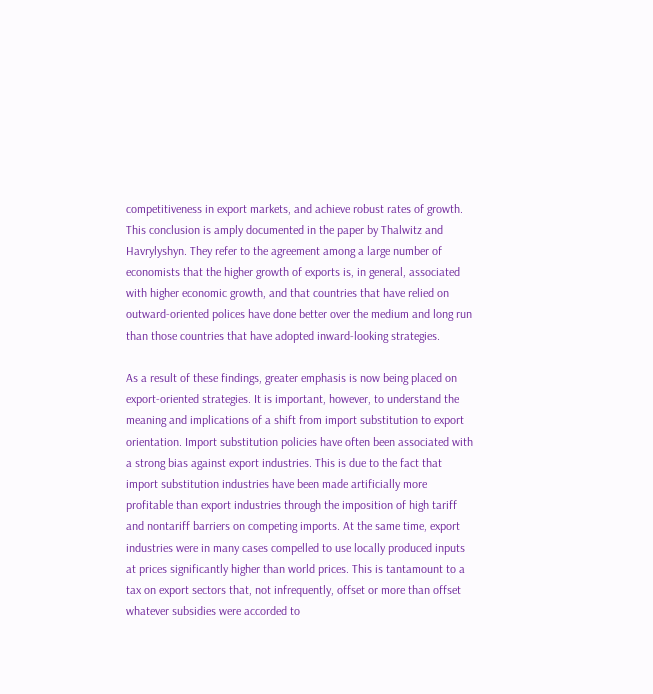competitiveness in export markets, and achieve robust rates of growth. This conclusion is amply documented in the paper by Thalwitz and Havrylyshyn. They refer to the agreement among a large number of economists that the higher growth of exports is, in general, associated with higher economic growth, and that countries that have relied on outward-oriented polices have done better over the medium and long run than those countries that have adopted inward-looking strategies.

As a result of these findings, greater emphasis is now being placed on export-oriented strategies. It is important, however, to understand the meaning and implications of a shift from import substitution to export orientation. Import substitution policies have often been associated with a strong bias against export industries. This is due to the fact that import substitution industries have been made artificially more profitable than export industries through the imposition of high tariff and nontariff barriers on competing imports. At the same time, export industries were in many cases compelled to use locally produced inputs at prices significantly higher than world prices. This is tantamount to a tax on export sectors that, not infrequently, offset or more than offset whatever subsidies were accorded to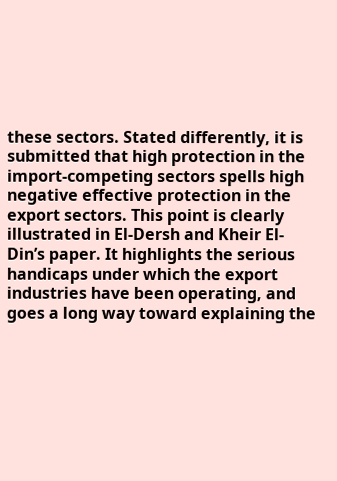these sectors. Stated differently, it is submitted that high protection in the import-competing sectors spells high negative effective protection in the export sectors. This point is clearly illustrated in El-Dersh and Kheir El-Din’s paper. It highlights the serious handicaps under which the export industries have been operating, and goes a long way toward explaining the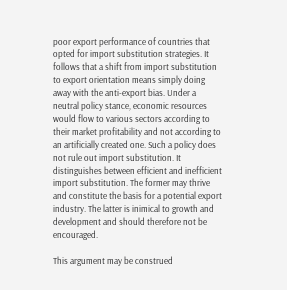poor export performance of countries that opted for import substitution strategies. It follows that a shift from import substitution to export orientation means simply doing away with the anti-export bias. Under a neutral policy stance, economic resources would flow to various sectors according to their market profitability and not according to an artificially created one. Such a policy does not rule out import substitution. It distinguishes between efficient and inefficient import substitution. The former may thrive and constitute the basis for a potential export industry. The latter is inimical to growth and development and should therefore not be encouraged.

This argument may be construed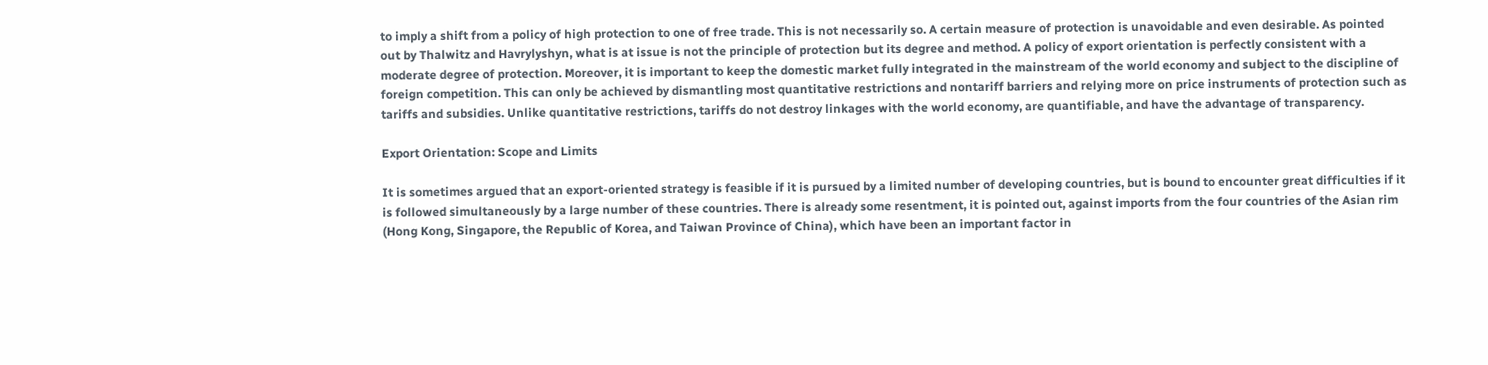to imply a shift from a policy of high protection to one of free trade. This is not necessarily so. A certain measure of protection is unavoidable and even desirable. As pointed out by Thalwitz and Havrylyshyn, what is at issue is not the principle of protection but its degree and method. A policy of export orientation is perfectly consistent with a moderate degree of protection. Moreover, it is important to keep the domestic market fully integrated in the mainstream of the world economy and subject to the discipline of foreign competition. This can only be achieved by dismantling most quantitative restrictions and nontariff barriers and relying more on price instruments of protection such as tariffs and subsidies. Unlike quantitative restrictions, tariffs do not destroy linkages with the world economy, are quantifiable, and have the advantage of transparency.

Export Orientation: Scope and Limits

It is sometimes argued that an export-oriented strategy is feasible if it is pursued by a limited number of developing countries, but is bound to encounter great difficulties if it is followed simultaneously by a large number of these countries. There is already some resentment, it is pointed out, against imports from the four countries of the Asian rim (Hong Kong, Singapore, the Republic of Korea, and Taiwan Province of China), which have been an important factor in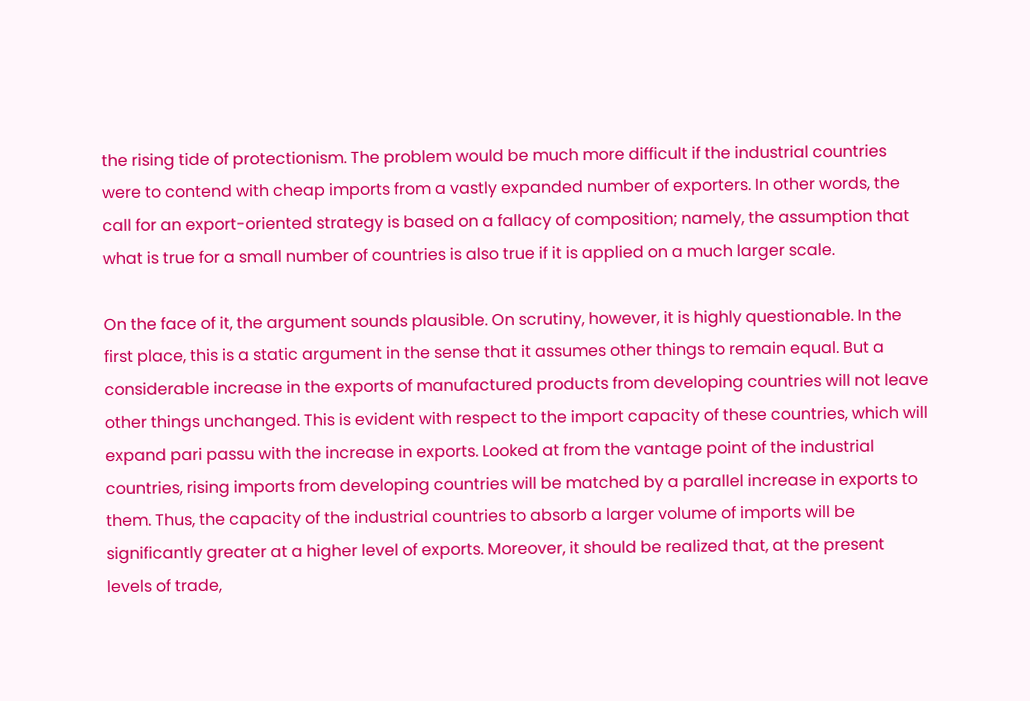the rising tide of protectionism. The problem would be much more difficult if the industrial countries were to contend with cheap imports from a vastly expanded number of exporters. In other words, the call for an export-oriented strategy is based on a fallacy of composition; namely, the assumption that what is true for a small number of countries is also true if it is applied on a much larger scale.

On the face of it, the argument sounds plausible. On scrutiny, however, it is highly questionable. In the first place, this is a static argument in the sense that it assumes other things to remain equal. But a considerable increase in the exports of manufactured products from developing countries will not leave other things unchanged. This is evident with respect to the import capacity of these countries, which will expand pari passu with the increase in exports. Looked at from the vantage point of the industrial countries, rising imports from developing countries will be matched by a parallel increase in exports to them. Thus, the capacity of the industrial countries to absorb a larger volume of imports will be significantly greater at a higher level of exports. Moreover, it should be realized that, at the present levels of trade,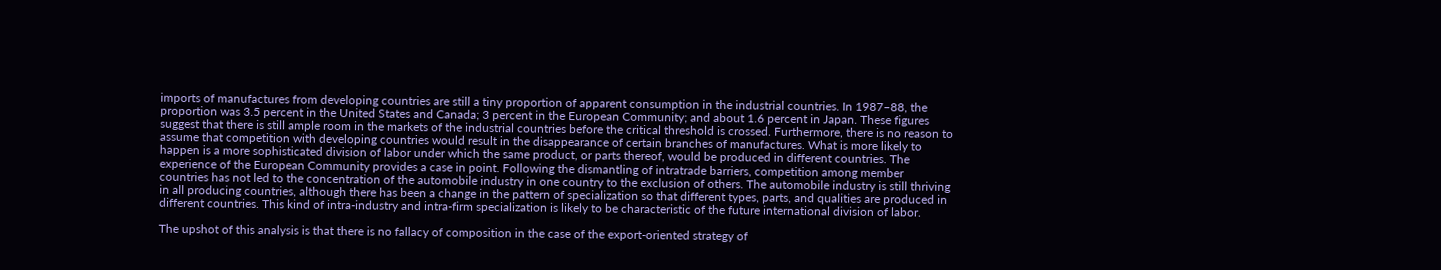imports of manufactures from developing countries are still a tiny proportion of apparent consumption in the industrial countries. In 1987–88, the proportion was 3.5 percent in the United States and Canada; 3 percent in the European Community; and about 1.6 percent in Japan. These figures suggest that there is still ample room in the markets of the industrial countries before the critical threshold is crossed. Furthermore, there is no reason to assume that competition with developing countries would result in the disappearance of certain branches of manufactures. What is more likely to happen is a more sophisticated division of labor under which the same product, or parts thereof, would be produced in different countries. The experience of the European Community provides a case in point. Following the dismantling of intratrade barriers, competition among member countries has not led to the concentration of the automobile industry in one country to the exclusion of others. The automobile industry is still thriving in all producing countries, although there has been a change in the pattern of specialization so that different types, parts, and qualities are produced in different countries. This kind of intra-industry and intra-firm specialization is likely to be characteristic of the future international division of labor.

The upshot of this analysis is that there is no fallacy of composition in the case of the export-oriented strategy of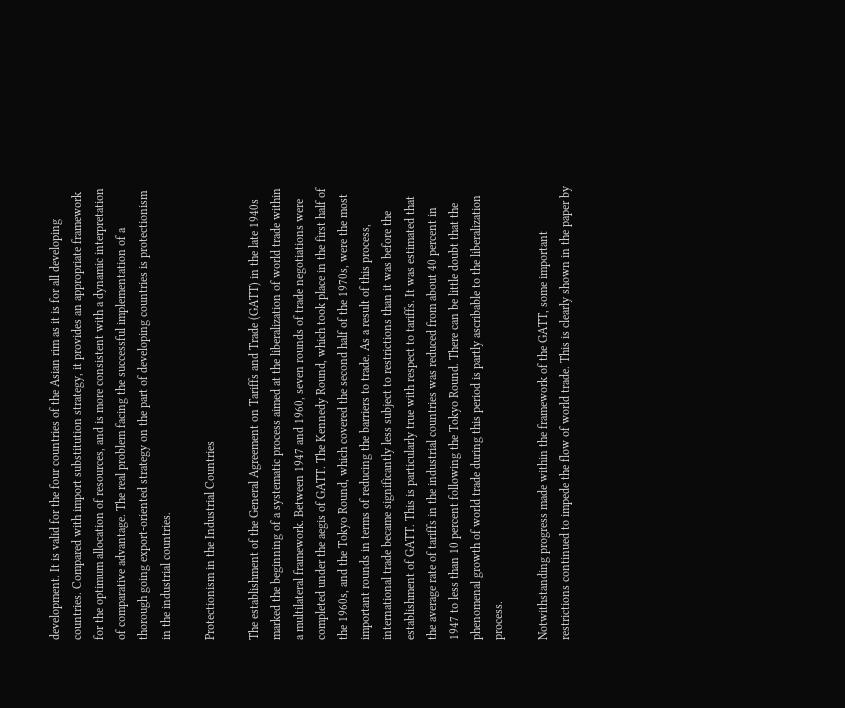development. It is valid for the four countries of the Asian rim as it is for all developing countries. Compared with import substitution strategy, it provides an appropriate framework for the optimum allocation of resources, and is more consistent with a dynamic interpretation of comparative advantage. The real problem facing the successful implementation of a thorough going export-oriented strategy on the part of developing countries is protectionism in the industrial countries.

Protectionism in the Industrial Countries

The establishment of the General Agreement on Tariffs and Trade (GATT) in the late 1940s marked the beginning of a systematic process aimed at the liberalization of world trade within a multilateral framework. Between 1947 and 1960, seven rounds of trade negotiations were completed under the aegis of GATT. The Kennedy Round, which took place in the first half of the 1960s, and the Tokyo Round, which covered the second half of the 1970s, were the most important rounds in terms of reducing the barriers to trade. As a result of this process, international trade became significantly less subject to restrictions than it was before the establishment of GATT. This is particularly true with respect to tariffs. It was estimated that the average rate of tariffs in the industrial countries was reduced from about 40 percent in 1947 to less than 10 percent following the Tokyo Round. There can be little doubt that the phenomenal growth of world trade during this period is partly ascribable to the liberalization process.

Notwithstanding progress made within the framework of the GATT, some important restrictions continued to impede the flow of world trade. This is clearly shown in the paper by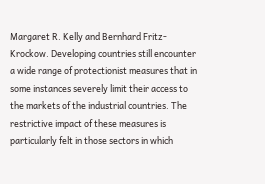Margaret R. Kelly and Bernhard Fritz-Krockow. Developing countries still encounter a wide range of protectionist measures that in some instances severely limit their access to the markets of the industrial countries. The restrictive impact of these measures is particularly felt in those sectors in which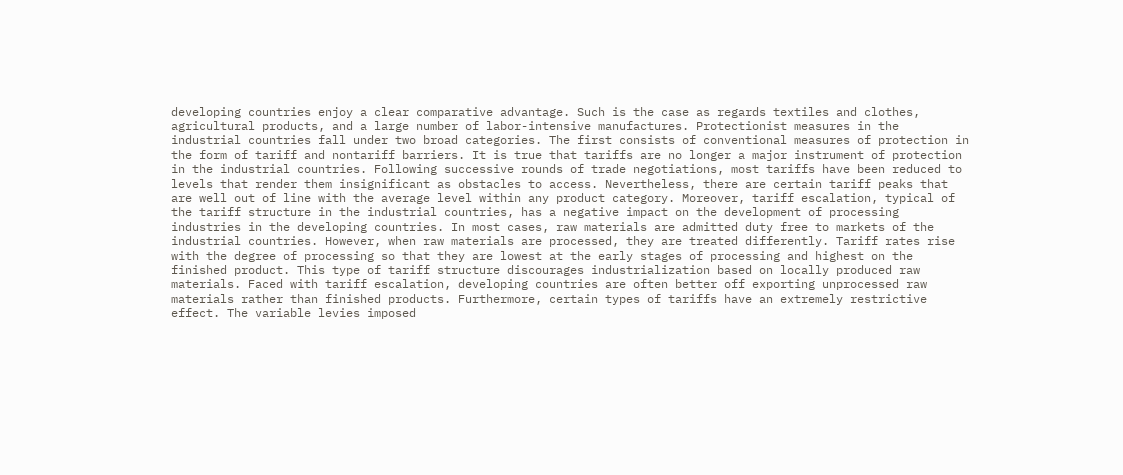developing countries enjoy a clear comparative advantage. Such is the case as regards textiles and clothes, agricultural products, and a large number of labor-intensive manufactures. Protectionist measures in the industrial countries fall under two broad categories. The first consists of conventional measures of protection in the form of tariff and nontariff barriers. It is true that tariffs are no longer a major instrument of protection in the industrial countries. Following successive rounds of trade negotiations, most tariffs have been reduced to levels that render them insignificant as obstacles to access. Nevertheless, there are certain tariff peaks that are well out of line with the average level within any product category. Moreover, tariff escalation, typical of the tariff structure in the industrial countries, has a negative impact on the development of processing industries in the developing countries. In most cases, raw materials are admitted duty free to markets of the industrial countries. However, when raw materials are processed, they are treated differently. Tariff rates rise with the degree of processing so that they are lowest at the early stages of processing and highest on the finished product. This type of tariff structure discourages industrialization based on locally produced raw materials. Faced with tariff escalation, developing countries are often better off exporting unprocessed raw materials rather than finished products. Furthermore, certain types of tariffs have an extremely restrictive effect. The variable levies imposed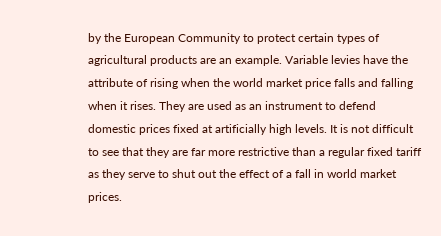by the European Community to protect certain types of agricultural products are an example. Variable levies have the attribute of rising when the world market price falls and falling when it rises. They are used as an instrument to defend domestic prices fixed at artificially high levels. It is not difficult to see that they are far more restrictive than a regular fixed tariff as they serve to shut out the effect of a fall in world market prices.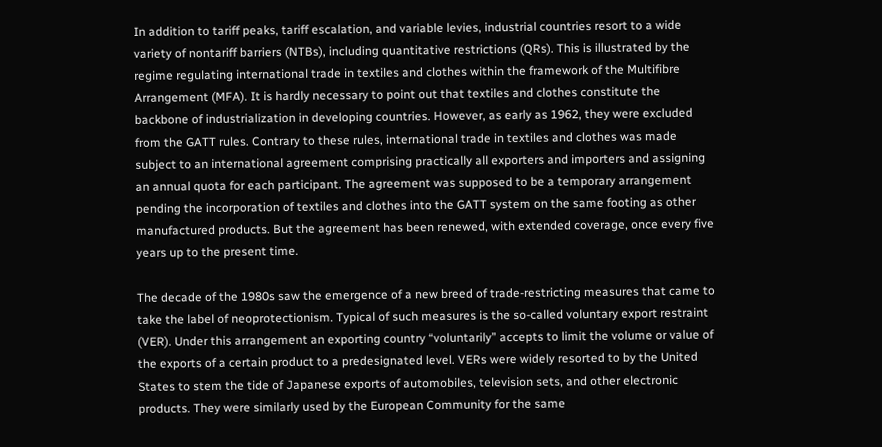In addition to tariff peaks, tariff escalation, and variable levies, industrial countries resort to a wide variety of nontariff barriers (NTBs), including quantitative restrictions (QRs). This is illustrated by the regime regulating international trade in textiles and clothes within the framework of the Multifibre Arrangement (MFA). It is hardly necessary to point out that textiles and clothes constitute the backbone of industrialization in developing countries. However, as early as 1962, they were excluded from the GATT rules. Contrary to these rules, international trade in textiles and clothes was made subject to an international agreement comprising practically all exporters and importers and assigning an annual quota for each participant. The agreement was supposed to be a temporary arrangement pending the incorporation of textiles and clothes into the GATT system on the same footing as other manufactured products. But the agreement has been renewed, with extended coverage, once every five years up to the present time.

The decade of the 1980s saw the emergence of a new breed of trade-restricting measures that came to take the label of neoprotectionism. Typical of such measures is the so-called voluntary export restraint (VER). Under this arrangement an exporting country “voluntarily” accepts to limit the volume or value of the exports of a certain product to a predesignated level. VERs were widely resorted to by the United States to stem the tide of Japanese exports of automobiles, television sets, and other electronic products. They were similarly used by the European Community for the same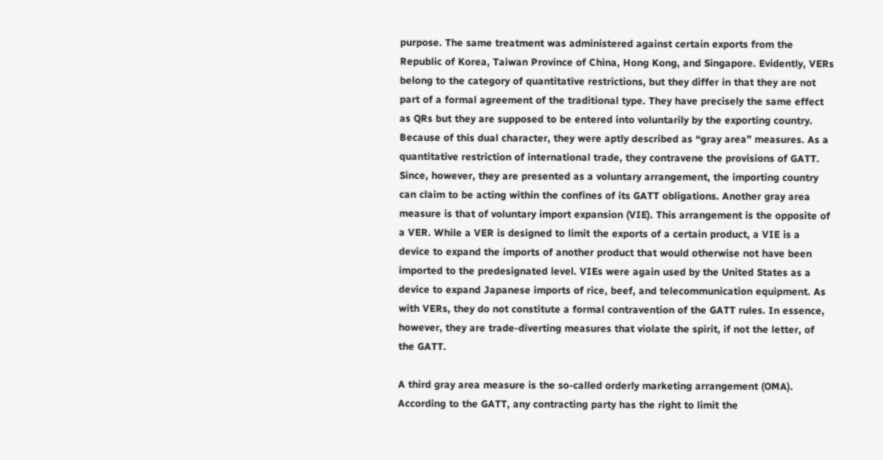purpose. The same treatment was administered against certain exports from the Republic of Korea, Taiwan Province of China, Hong Kong, and Singapore. Evidently, VERs belong to the category of quantitative restrictions, but they differ in that they are not part of a formal agreement of the traditional type. They have precisely the same effect as QRs but they are supposed to be entered into voluntarily by the exporting country. Because of this dual character, they were aptly described as “gray area” measures. As a quantitative restriction of international trade, they contravene the provisions of GATT. Since, however, they are presented as a voluntary arrangement, the importing country can claim to be acting within the confines of its GATT obligations. Another gray area measure is that of voluntary import expansion (VIE). This arrangement is the opposite of a VER. While a VER is designed to limit the exports of a certain product, a VIE is a device to expand the imports of another product that would otherwise not have been imported to the predesignated level. VIEs were again used by the United States as a device to expand Japanese imports of rice, beef, and telecommunication equipment. As with VERs, they do not constitute a formal contravention of the GATT rules. In essence, however, they are trade-diverting measures that violate the spirit, if not the letter, of the GATT.

A third gray area measure is the so-called orderly marketing arrangement (OMA). According to the GATT, any contracting party has the right to limit the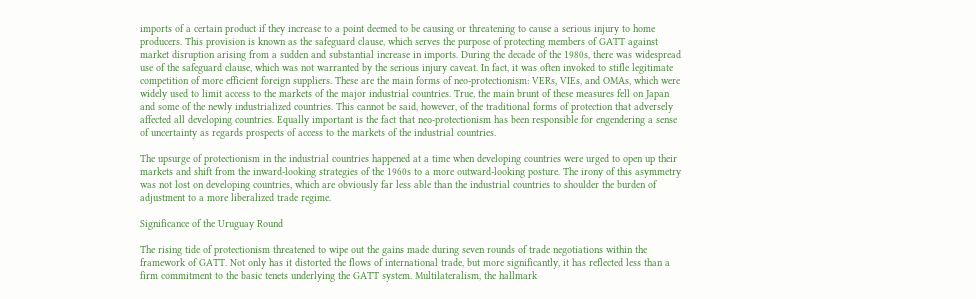imports of a certain product if they increase to a point deemed to be causing or threatening to cause a serious injury to home producers. This provision is known as the safeguard clause, which serves the purpose of protecting members of GATT against market disruption arising from a sudden and substantial increase in imports. During the decade of the 1980s, there was widespread use of the safeguard clause, which was not warranted by the serious injury caveat. In fact, it was often invoked to stifle legitimate competition of more efficient foreign suppliers. These are the main forms of neo-protectionism: VERs, VIEs, and OMAs, which were widely used to limit access to the markets of the major industrial countries. True, the main brunt of these measures fell on Japan and some of the newly industrialized countries. This cannot be said, however, of the traditional forms of protection that adversely affected all developing countries. Equally important is the fact that neo-protectionism has been responsible for engendering a sense of uncertainty as regards prospects of access to the markets of the industrial countries.

The upsurge of protectionism in the industrial countries happened at a time when developing countries were urged to open up their markets and shift from the inward-looking strategies of the 1960s to a more outward-looking posture. The irony of this asymmetry was not lost on developing countries, which are obviously far less able than the industrial countries to shoulder the burden of adjustment to a more liberalized trade regime.

Significance of the Uruguay Round

The rising tide of protectionism threatened to wipe out the gains made during seven rounds of trade negotiations within the framework of GATT. Not only has it distorted the flows of international trade, but more significantly, it has reflected less than a firm commitment to the basic tenets underlying the GATT system. Multilateralism, the hallmark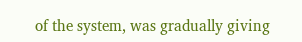of the system, was gradually giving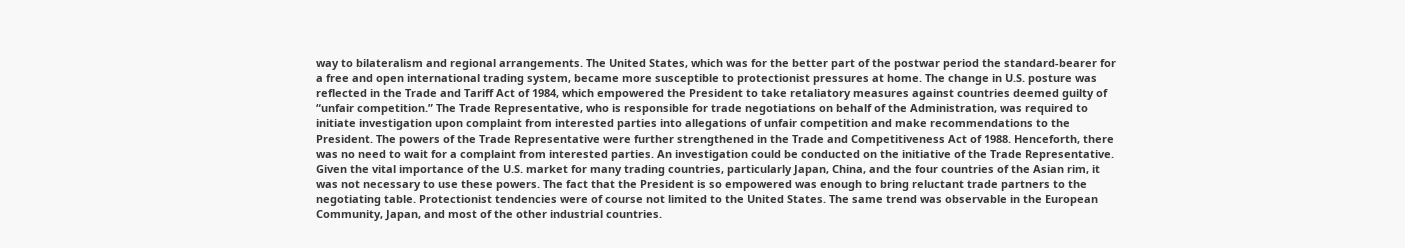way to bilateralism and regional arrangements. The United States, which was for the better part of the postwar period the standard-bearer for a free and open international trading system, became more susceptible to protectionist pressures at home. The change in U.S. posture was reflected in the Trade and Tariff Act of 1984, which empowered the President to take retaliatory measures against countries deemed guilty of “unfair competition.” The Trade Representative, who is responsible for trade negotiations on behalf of the Administration, was required to initiate investigation upon complaint from interested parties into allegations of unfair competition and make recommendations to the President. The powers of the Trade Representative were further strengthened in the Trade and Competitiveness Act of 1988. Henceforth, there was no need to wait for a complaint from interested parties. An investigation could be conducted on the initiative of the Trade Representative. Given the vital importance of the U.S. market for many trading countries, particularly Japan, China, and the four countries of the Asian rim, it was not necessary to use these powers. The fact that the President is so empowered was enough to bring reluctant trade partners to the negotiating table. Protectionist tendencies were of course not limited to the United States. The same trend was observable in the European Community, Japan, and most of the other industrial countries.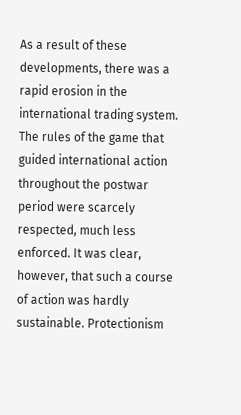As a result of these developments, there was a rapid erosion in the international trading system. The rules of the game that guided international action throughout the postwar period were scarcely respected, much less enforced. It was clear, however, that such a course of action was hardly sustainable. Protectionism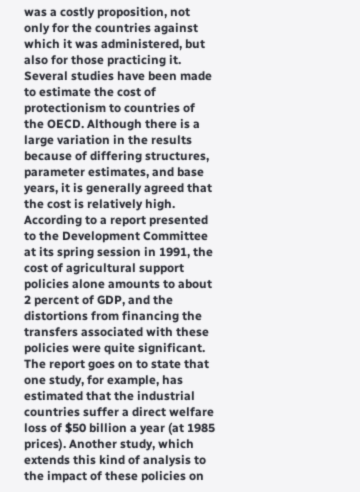was a costly proposition, not only for the countries against which it was administered, but also for those practicing it. Several studies have been made to estimate the cost of protectionism to countries of the OECD. Although there is a large variation in the results because of differing structures, parameter estimates, and base years, it is generally agreed that the cost is relatively high. According to a report presented to the Development Committee at its spring session in 1991, the cost of agricultural support policies alone amounts to about 2 percent of GDP, and the distortions from financing the transfers associated with these policies were quite significant. The report goes on to state that one study, for example, has estimated that the industrial countries suffer a direct welfare loss of $50 billion a year (at 1985 prices). Another study, which extends this kind of analysis to the impact of these policies on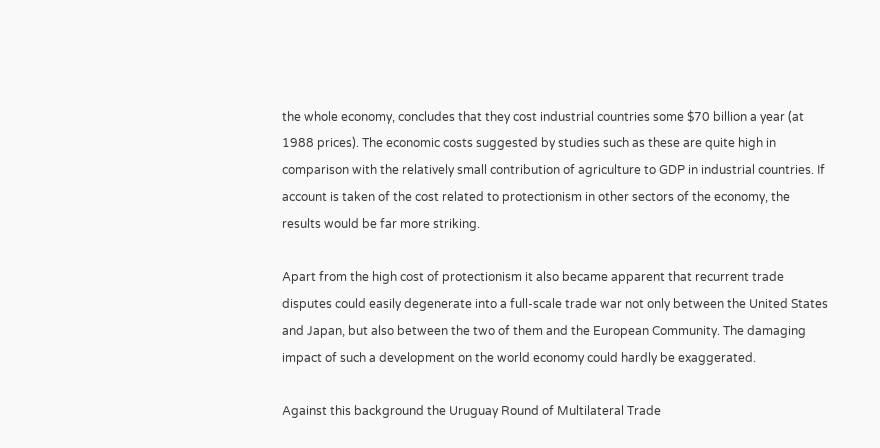the whole economy, concludes that they cost industrial countries some $70 billion a year (at 1988 prices). The economic costs suggested by studies such as these are quite high in comparison with the relatively small contribution of agriculture to GDP in industrial countries. If account is taken of the cost related to protectionism in other sectors of the economy, the results would be far more striking.

Apart from the high cost of protectionism it also became apparent that recurrent trade disputes could easily degenerate into a full-scale trade war not only between the United States and Japan, but also between the two of them and the European Community. The damaging impact of such a development on the world economy could hardly be exaggerated.

Against this background the Uruguay Round of Multilateral Trade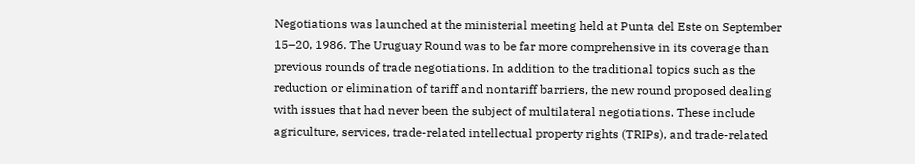Negotiations was launched at the ministerial meeting held at Punta del Este on September 15–20, 1986. The Uruguay Round was to be far more comprehensive in its coverage than previous rounds of trade negotiations. In addition to the traditional topics such as the reduction or elimination of tariff and nontariff barriers, the new round proposed dealing with issues that had never been the subject of multilateral negotiations. These include agriculture, services, trade-related intellectual property rights (TRIPs), and trade-related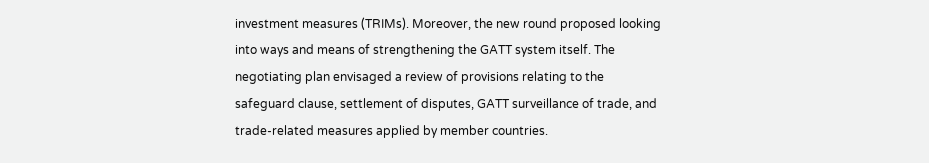investment measures (TRIMs). Moreover, the new round proposed looking into ways and means of strengthening the GATT system itself. The negotiating plan envisaged a review of provisions relating to the safeguard clause, settlement of disputes, GATT surveillance of trade, and trade-related measures applied by member countries.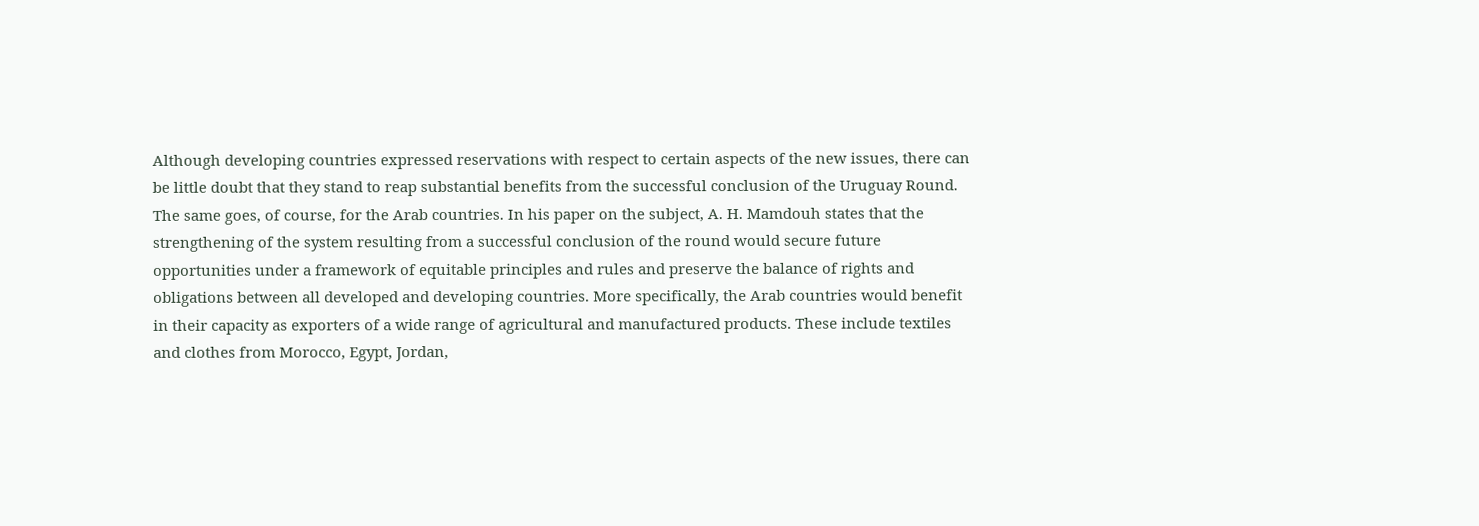Although developing countries expressed reservations with respect to certain aspects of the new issues, there can be little doubt that they stand to reap substantial benefits from the successful conclusion of the Uruguay Round. The same goes, of course, for the Arab countries. In his paper on the subject, A. H. Mamdouh states that the strengthening of the system resulting from a successful conclusion of the round would secure future opportunities under a framework of equitable principles and rules and preserve the balance of rights and obligations between all developed and developing countries. More specifically, the Arab countries would benefit in their capacity as exporters of a wide range of agricultural and manufactured products. These include textiles and clothes from Morocco, Egypt, Jordan,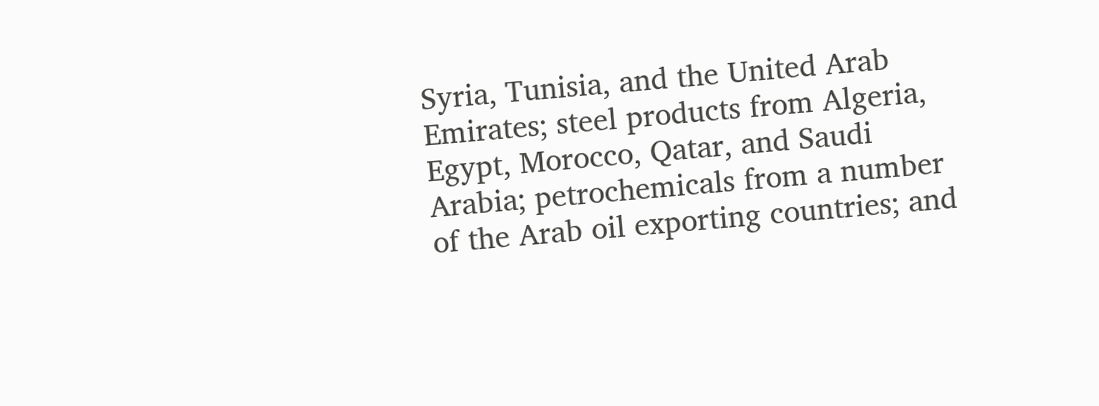Syria, Tunisia, and the United Arab Emirates; steel products from Algeria, Egypt, Morocco, Qatar, and Saudi Arabia; petrochemicals from a number of the Arab oil exporting countries; and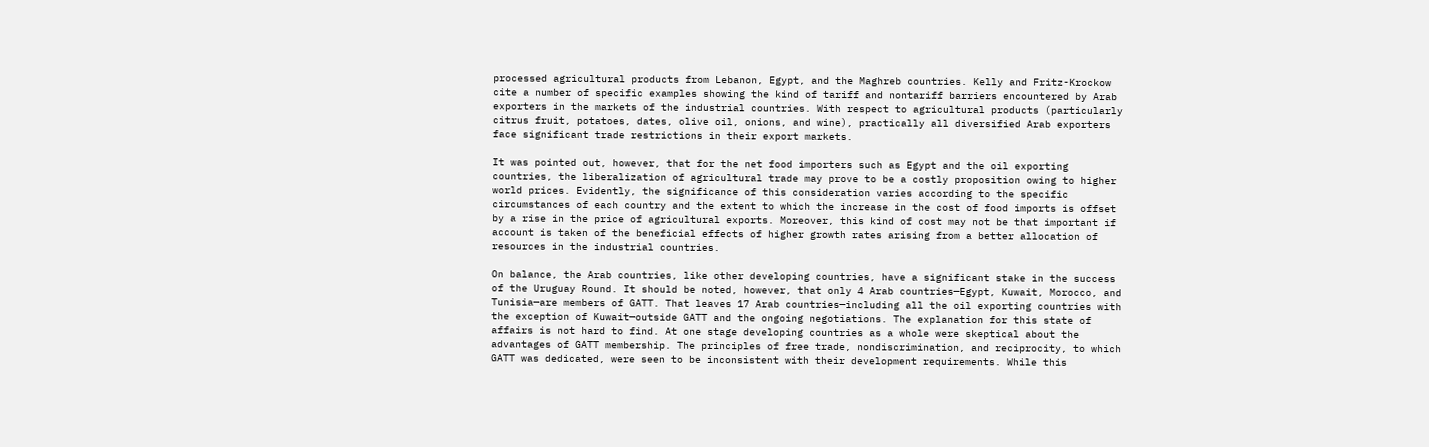processed agricultural products from Lebanon, Egypt, and the Maghreb countries. Kelly and Fritz-Krockow cite a number of specific examples showing the kind of tariff and nontariff barriers encountered by Arab exporters in the markets of the industrial countries. With respect to agricultural products (particularly citrus fruit, potatoes, dates, olive oil, onions, and wine), practically all diversified Arab exporters face significant trade restrictions in their export markets.

It was pointed out, however, that for the net food importers such as Egypt and the oil exporting countries, the liberalization of agricultural trade may prove to be a costly proposition owing to higher world prices. Evidently, the significance of this consideration varies according to the specific circumstances of each country and the extent to which the increase in the cost of food imports is offset by a rise in the price of agricultural exports. Moreover, this kind of cost may not be that important if account is taken of the beneficial effects of higher growth rates arising from a better allocation of resources in the industrial countries.

On balance, the Arab countries, like other developing countries, have a significant stake in the success of the Uruguay Round. It should be noted, however, that only 4 Arab countries—Egypt, Kuwait, Morocco, and Tunisia—are members of GATT. That leaves 17 Arab countries—including all the oil exporting countries with the exception of Kuwait—outside GATT and the ongoing negotiations. The explanation for this state of affairs is not hard to find. At one stage developing countries as a whole were skeptical about the advantages of GATT membership. The principles of free trade, nondiscrimination, and reciprocity, to which GATT was dedicated, were seen to be inconsistent with their development requirements. While this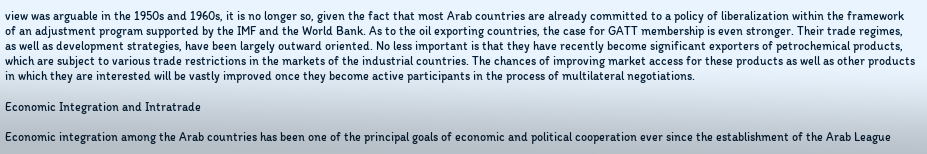view was arguable in the 1950s and 1960s, it is no longer so, given the fact that most Arab countries are already committed to a policy of liberalization within the framework of an adjustment program supported by the IMF and the World Bank. As to the oil exporting countries, the case for GATT membership is even stronger. Their trade regimes, as well as development strategies, have been largely outward oriented. No less important is that they have recently become significant exporters of petrochemical products, which are subject to various trade restrictions in the markets of the industrial countries. The chances of improving market access for these products as well as other products in which they are interested will be vastly improved once they become active participants in the process of multilateral negotiations.

Economic Integration and Intratrade

Economic integration among the Arab countries has been one of the principal goals of economic and political cooperation ever since the establishment of the Arab League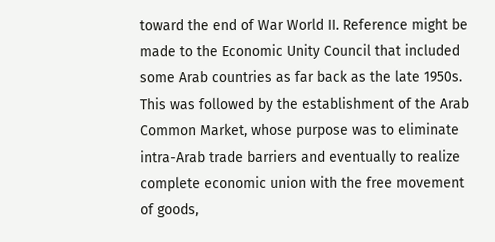toward the end of War World II. Reference might be made to the Economic Unity Council that included some Arab countries as far back as the late 1950s. This was followed by the establishment of the Arab Common Market, whose purpose was to eliminate intra-Arab trade barriers and eventually to realize complete economic union with the free movement of goods,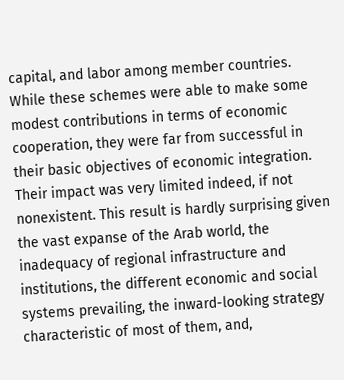capital, and labor among member countries. While these schemes were able to make some modest contributions in terms of economic cooperation, they were far from successful in their basic objectives of economic integration. Their impact was very limited indeed, if not nonexistent. This result is hardly surprising given the vast expanse of the Arab world, the inadequacy of regional infrastructure and institutions, the different economic and social systems prevailing, the inward-looking strategy characteristic of most of them, and,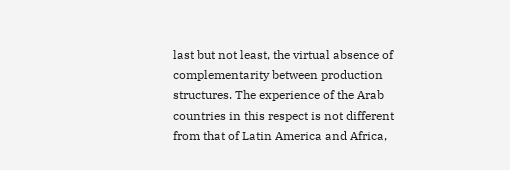last but not least, the virtual absence of complementarity between production structures. The experience of the Arab countries in this respect is not different from that of Latin America and Africa,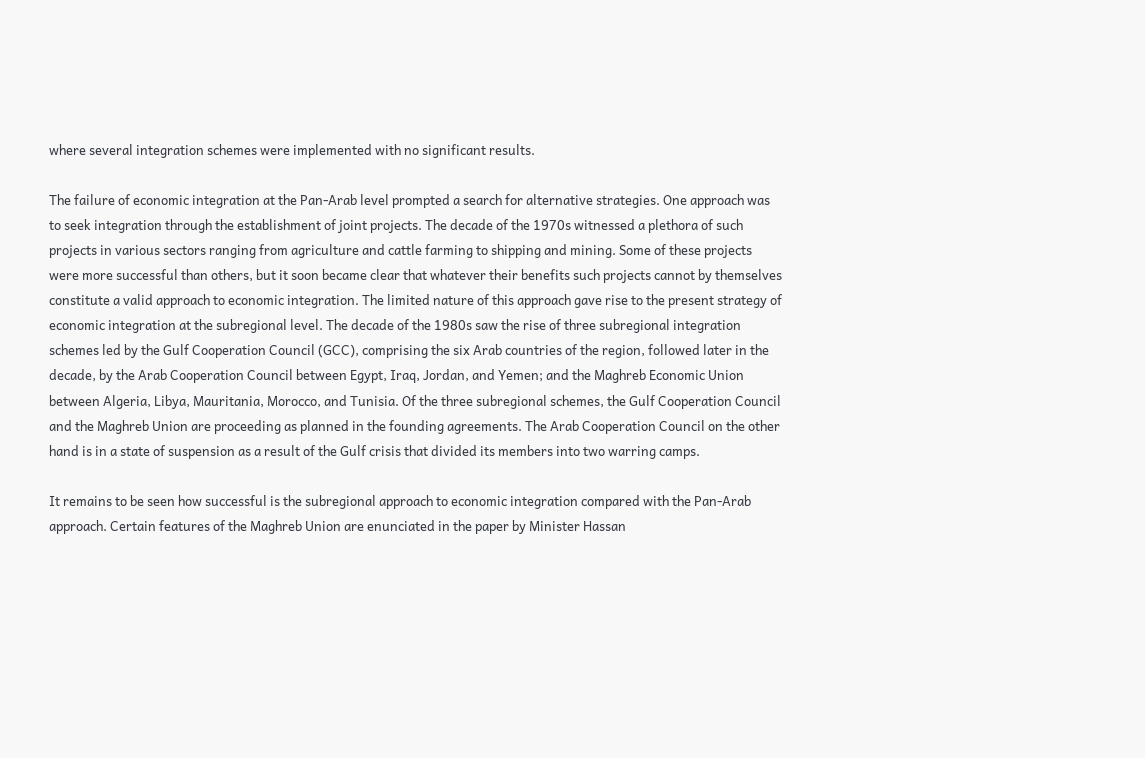where several integration schemes were implemented with no significant results.

The failure of economic integration at the Pan-Arab level prompted a search for alternative strategies. One approach was to seek integration through the establishment of joint projects. The decade of the 1970s witnessed a plethora of such projects in various sectors ranging from agriculture and cattle farming to shipping and mining. Some of these projects were more successful than others, but it soon became clear that whatever their benefits such projects cannot by themselves constitute a valid approach to economic integration. The limited nature of this approach gave rise to the present strategy of economic integration at the subregional level. The decade of the 1980s saw the rise of three subregional integration schemes led by the Gulf Cooperation Council (GCC), comprising the six Arab countries of the region, followed later in the decade, by the Arab Cooperation Council between Egypt, Iraq, Jordan, and Yemen; and the Maghreb Economic Union between Algeria, Libya, Mauritania, Morocco, and Tunisia. Of the three subregional schemes, the Gulf Cooperation Council and the Maghreb Union are proceeding as planned in the founding agreements. The Arab Cooperation Council on the other hand is in a state of suspension as a result of the Gulf crisis that divided its members into two warring camps.

It remains to be seen how successful is the subregional approach to economic integration compared with the Pan-Arab approach. Certain features of the Maghreb Union are enunciated in the paper by Minister Hassan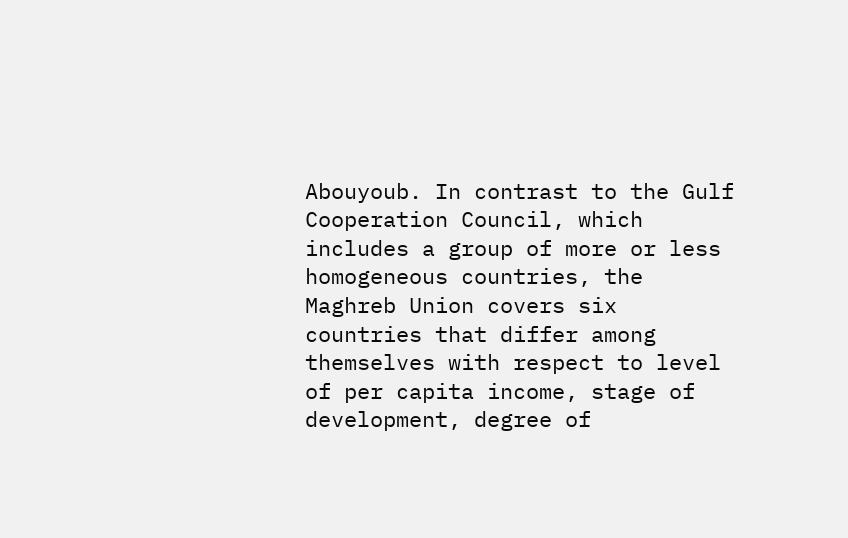Abouyoub. In contrast to the Gulf Cooperation Council, which includes a group of more or less homogeneous countries, the Maghreb Union covers six countries that differ among themselves with respect to level of per capita income, stage of development, degree of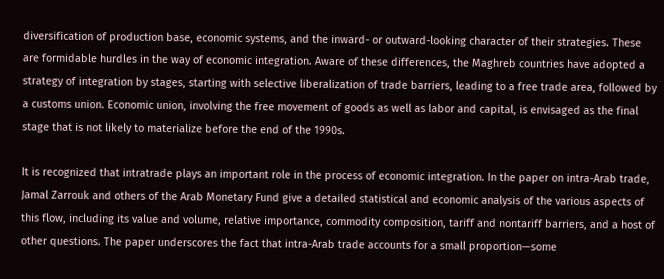diversification of production base, economic systems, and the inward- or outward-looking character of their strategies. These are formidable hurdles in the way of economic integration. Aware of these differences, the Maghreb countries have adopted a strategy of integration by stages, starting with selective liberalization of trade barriers, leading to a free trade area, followed by a customs union. Economic union, involving the free movement of goods as well as labor and capital, is envisaged as the final stage that is not likely to materialize before the end of the 1990s.

It is recognized that intratrade plays an important role in the process of economic integration. In the paper on intra-Arab trade, Jamal Zarrouk and others of the Arab Monetary Fund give a detailed statistical and economic analysis of the various aspects of this flow, including its value and volume, relative importance, commodity composition, tariff and nontariff barriers, and a host of other questions. The paper underscores the fact that intra-Arab trade accounts for a small proportion—some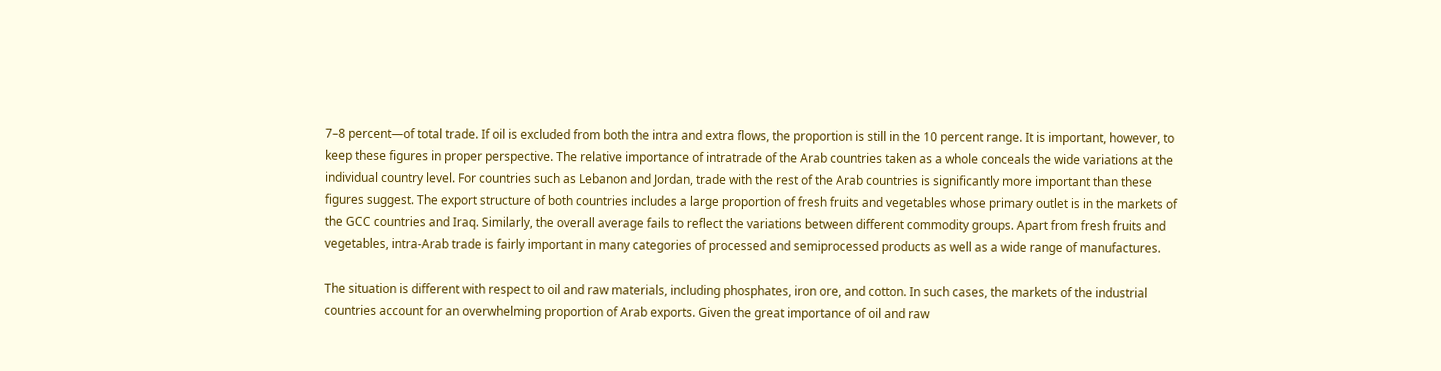7–8 percent—of total trade. If oil is excluded from both the intra and extra flows, the proportion is still in the 10 percent range. It is important, however, to keep these figures in proper perspective. The relative importance of intratrade of the Arab countries taken as a whole conceals the wide variations at the individual country level. For countries such as Lebanon and Jordan, trade with the rest of the Arab countries is significantly more important than these figures suggest. The export structure of both countries includes a large proportion of fresh fruits and vegetables whose primary outlet is in the markets of the GCC countries and Iraq. Similarly, the overall average fails to reflect the variations between different commodity groups. Apart from fresh fruits and vegetables, intra-Arab trade is fairly important in many categories of processed and semiprocessed products as well as a wide range of manufactures.

The situation is different with respect to oil and raw materials, including phosphates, iron ore, and cotton. In such cases, the markets of the industrial countries account for an overwhelming proportion of Arab exports. Given the great importance of oil and raw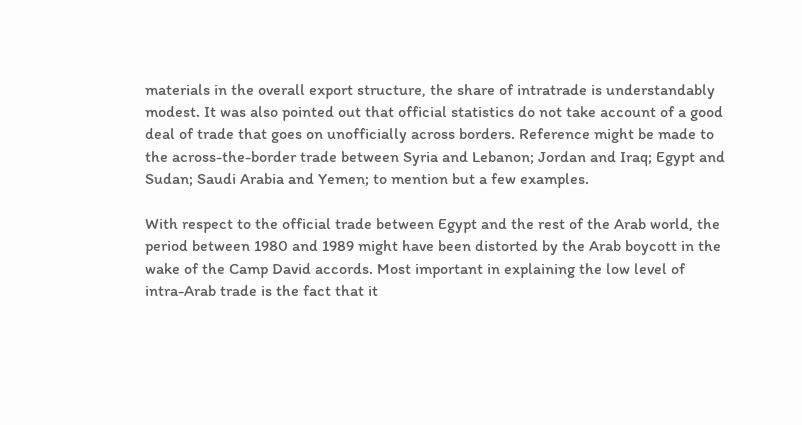materials in the overall export structure, the share of intratrade is understandably modest. It was also pointed out that official statistics do not take account of a good deal of trade that goes on unofficially across borders. Reference might be made to the across-the-border trade between Syria and Lebanon; Jordan and Iraq; Egypt and Sudan; Saudi Arabia and Yemen; to mention but a few examples.

With respect to the official trade between Egypt and the rest of the Arab world, the period between 1980 and 1989 might have been distorted by the Arab boycott in the wake of the Camp David accords. Most important in explaining the low level of intra-Arab trade is the fact that it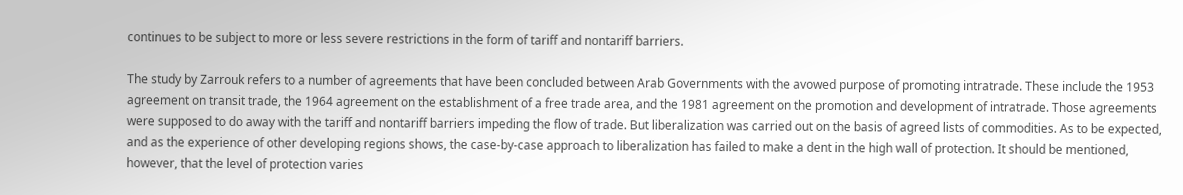continues to be subject to more or less severe restrictions in the form of tariff and nontariff barriers.

The study by Zarrouk refers to a number of agreements that have been concluded between Arab Governments with the avowed purpose of promoting intratrade. These include the 1953 agreement on transit trade, the 1964 agreement on the establishment of a free trade area, and the 1981 agreement on the promotion and development of intratrade. Those agreements were supposed to do away with the tariff and nontariff barriers impeding the flow of trade. But liberalization was carried out on the basis of agreed lists of commodities. As to be expected, and as the experience of other developing regions shows, the case-by-case approach to liberalization has failed to make a dent in the high wall of protection. It should be mentioned, however, that the level of protection varies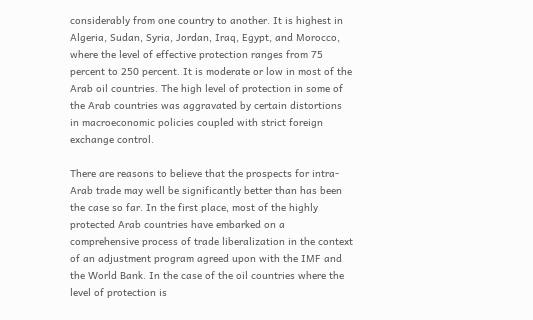considerably from one country to another. It is highest in Algeria, Sudan, Syria, Jordan, Iraq, Egypt, and Morocco, where the level of effective protection ranges from 75 percent to 250 percent. It is moderate or low in most of the Arab oil countries. The high level of protection in some of the Arab countries was aggravated by certain distortions in macroeconomic policies coupled with strict foreign exchange control.

There are reasons to believe that the prospects for intra-Arab trade may well be significantly better than has been the case so far. In the first place, most of the highly protected Arab countries have embarked on a comprehensive process of trade liberalization in the context of an adjustment program agreed upon with the IMF and the World Bank. In the case of the oil countries where the level of protection is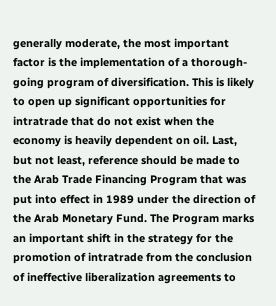generally moderate, the most important factor is the implementation of a thorough-going program of diversification. This is likely to open up significant opportunities for intratrade that do not exist when the economy is heavily dependent on oil. Last, but not least, reference should be made to the Arab Trade Financing Program that was put into effect in 1989 under the direction of the Arab Monetary Fund. The Program marks an important shift in the strategy for the promotion of intratrade from the conclusion of ineffective liberalization agreements to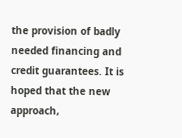the provision of badly needed financing and credit guarantees. It is hoped that the new approach,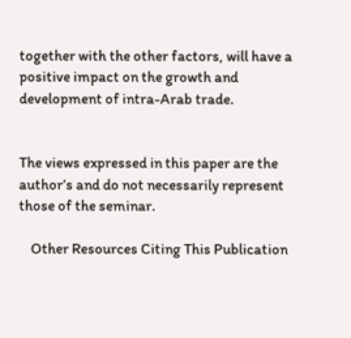together with the other factors, will have a positive impact on the growth and development of intra-Arab trade.


The views expressed in this paper are the author’s and do not necessarily represent those of the seminar.

    Other Resources Citing This Publication